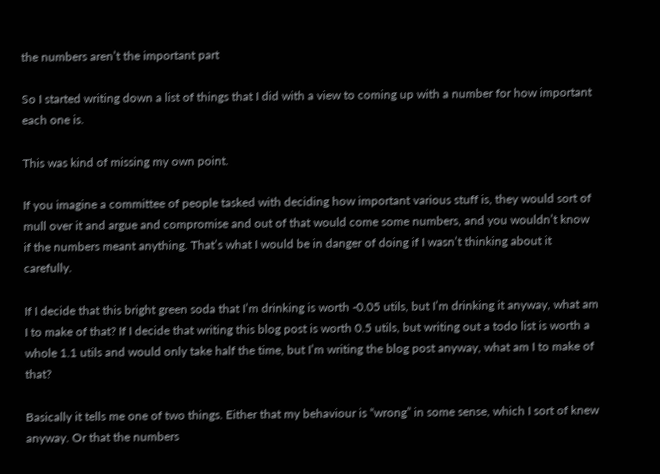the numbers aren’t the important part

So I started writing down a list of things that I did with a view to coming up with a number for how important each one is.

This was kind of missing my own point.

If you imagine a committee of people tasked with deciding how important various stuff is, they would sort of mull over it and argue and compromise and out of that would come some numbers, and you wouldn’t know if the numbers meant anything. That’s what I would be in danger of doing if I wasn’t thinking about it carefully.

If I decide that this bright green soda that I’m drinking is worth -0.05 utils, but I’m drinking it anyway, what am I to make of that? If I decide that writing this blog post is worth 0.5 utils, but writing out a todo list is worth a whole 1.1 utils and would only take half the time, but I’m writing the blog post anyway, what am I to make of that?

Basically it tells me one of two things. Either that my behaviour is “wrong” in some sense, which I sort of knew anyway. Or that the numbers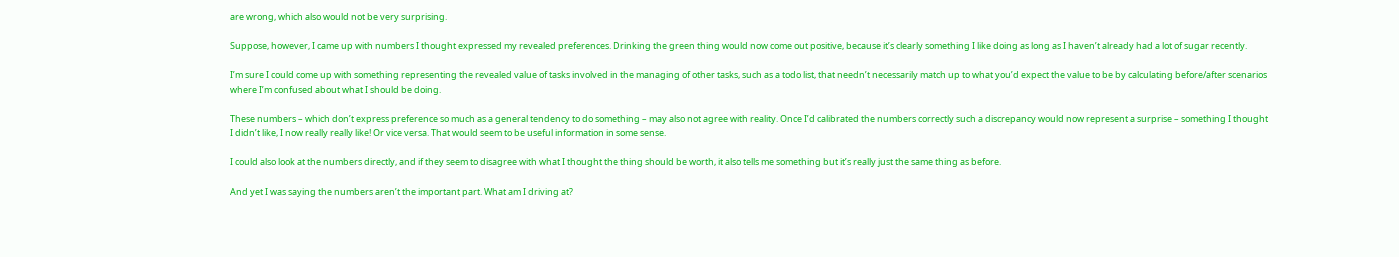are wrong, which also would not be very surprising.

Suppose, however, I came up with numbers I thought expressed my revealed preferences. Drinking the green thing would now come out positive, because it’s clearly something I like doing as long as I haven’t already had a lot of sugar recently.

I’m sure I could come up with something representing the revealed value of tasks involved in the managing of other tasks, such as a todo list, that needn’t necessarily match up to what you’d expect the value to be by calculating before/after scenarios where I’m confused about what I should be doing.

These numbers – which don’t express preference so much as a general tendency to do something – may also not agree with reality. Once I’d calibrated the numbers correctly such a discrepancy would now represent a surprise – something I thought I didn’t like, I now really really like! Or vice versa. That would seem to be useful information in some sense.

I could also look at the numbers directly, and if they seem to disagree with what I thought the thing should be worth, it also tells me something but it’s really just the same thing as before.

And yet I was saying the numbers aren’t the important part. What am I driving at?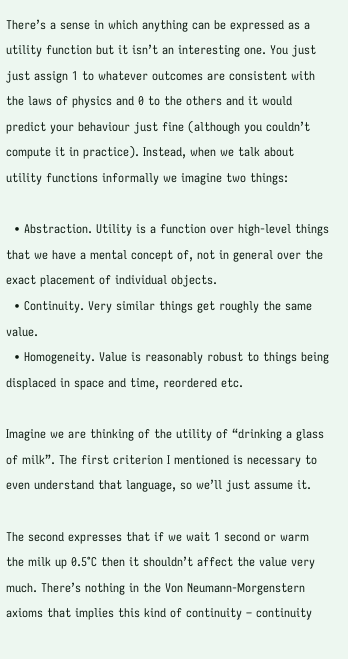There’s a sense in which anything can be expressed as a utility function but it isn’t an interesting one. You just just assign 1 to whatever outcomes are consistent with the laws of physics and 0 to the others and it would predict your behaviour just fine (although you couldn’t compute it in practice). Instead, when we talk about utility functions informally we imagine two things:

  • Abstraction. Utility is a function over high-level things that we have a mental concept of, not in general over the exact placement of individual objects.
  • Continuity. Very similar things get roughly the same value.
  • Homogeneity. Value is reasonably robust to things being displaced in space and time, reordered etc.

Imagine we are thinking of the utility of “drinking a glass of milk”. The first criterion I mentioned is necessary to even understand that language, so we’ll just assume it.

The second expresses that if we wait 1 second or warm the milk up 0.5°C then it shouldn’t affect the value very much. There’s nothing in the Von Neumann-Morgenstern axioms that implies this kind of continuity – continuity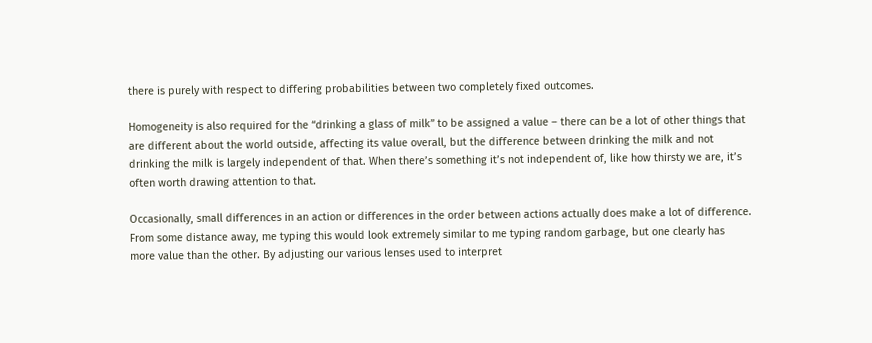there is purely with respect to differing probabilities between two completely fixed outcomes.

Homogeneity is also required for the “drinking a glass of milk” to be assigned a value – there can be a lot of other things that are different about the world outside, affecting its value overall, but the difference between drinking the milk and not drinking the milk is largely independent of that. When there’s something it’s not independent of, like how thirsty we are, it’s often worth drawing attention to that.

Occasionally, small differences in an action or differences in the order between actions actually does make a lot of difference. From some distance away, me typing this would look extremely similar to me typing random garbage, but one clearly has more value than the other. By adjusting our various lenses used to interpret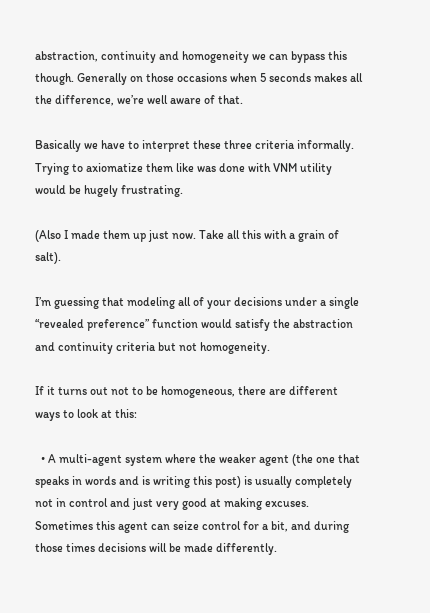abstraction, continuity and homogeneity we can bypass this though. Generally on those occasions when 5 seconds makes all the difference, we’re well aware of that.

Basically we have to interpret these three criteria informally. Trying to axiomatize them like was done with VNM utility would be hugely frustrating.

(Also I made them up just now. Take all this with a grain of salt).

I’m guessing that modeling all of your decisions under a single “revealed preference” function would satisfy the abstraction and continuity criteria but not homogeneity.

If it turns out not to be homogeneous, there are different ways to look at this:

  • A multi-agent system where the weaker agent (the one that speaks in words and is writing this post) is usually completely not in control and just very good at making excuses. Sometimes this agent can seize control for a bit, and during those times decisions will be made differently.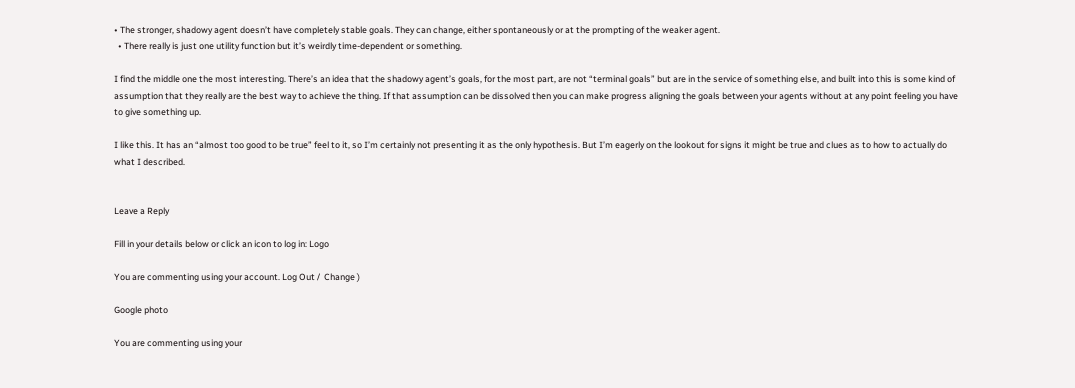• The stronger, shadowy agent doesn’t have completely stable goals. They can change, either spontaneously or at the prompting of the weaker agent.
  • There really is just one utility function but it’s weirdly time-dependent or something.

I find the middle one the most interesting. There’s an idea that the shadowy agent’s goals, for the most part, are not “terminal goals” but are in the service of something else, and built into this is some kind of assumption that they really are the best way to achieve the thing. If that assumption can be dissolved then you can make progress aligning the goals between your agents without at any point feeling you have to give something up.

I like this. It has an “almost too good to be true” feel to it, so I’m certainly not presenting it as the only hypothesis. But I’m eagerly on the lookout for signs it might be true and clues as to how to actually do what I described.


Leave a Reply

Fill in your details below or click an icon to log in: Logo

You are commenting using your account. Log Out /  Change )

Google photo

You are commenting using your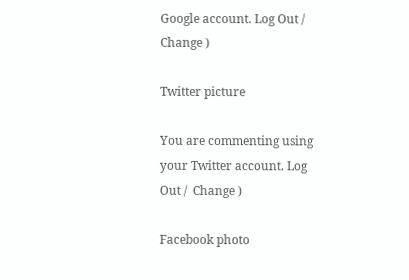Google account. Log Out /  Change )

Twitter picture

You are commenting using your Twitter account. Log Out /  Change )

Facebook photo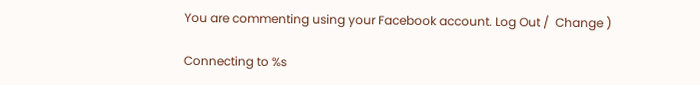You are commenting using your Facebook account. Log Out /  Change )

Connecting to %s